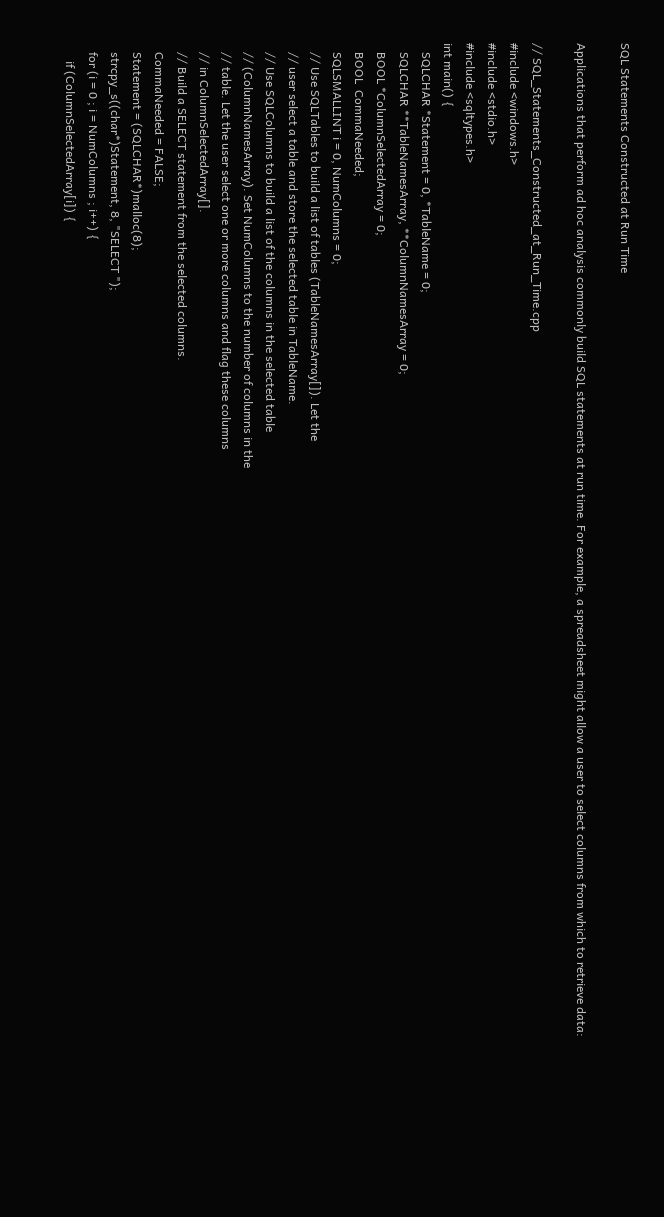SQL Statements Constructed at Run Time

Applications that perform ad hoc analysis commonly build SQL statements at run time. For example, a spreadsheet might allow a user to select columns from which to retrieve data:

// SQL_Statements_Constructed_at_Run_Time.cpp
#include <windows.h>
#include <stdio.h>
#include <sqltypes.h>
int main() {
   SQLCHAR *Statement = 0, *TableName = 0;
   SQLCHAR **TableNamesArray, **ColumnNamesArray = 0;
   BOOL *ColumnSelectedArray = 0;
   BOOL  CommaNeeded;
   SQLSMALLINT i = 0, NumColumns = 0;
   // Use SQLTables to build a list of tables (TableNamesArray[]). Let the
   // user select a table and store the selected table in TableName.
   // Use SQLColumns to build a list of the columns in the selected table
   // (ColumnNamesArray). Set NumColumns to the number of columns in the
   // table. Let the user select one or more columns and flag these columns
   // in ColumnSelectedArray[].
   // Build a SELECT statement from the selected columns.
   CommaNeeded = FALSE;
   Statement = (SQLCHAR*)malloc(8);
   strcpy_s((char*)Statement, 8, "SELECT ");
   for (i = 0 ; i = NumColumns ; i++) {
      if (ColumnSelectedArray[i]) {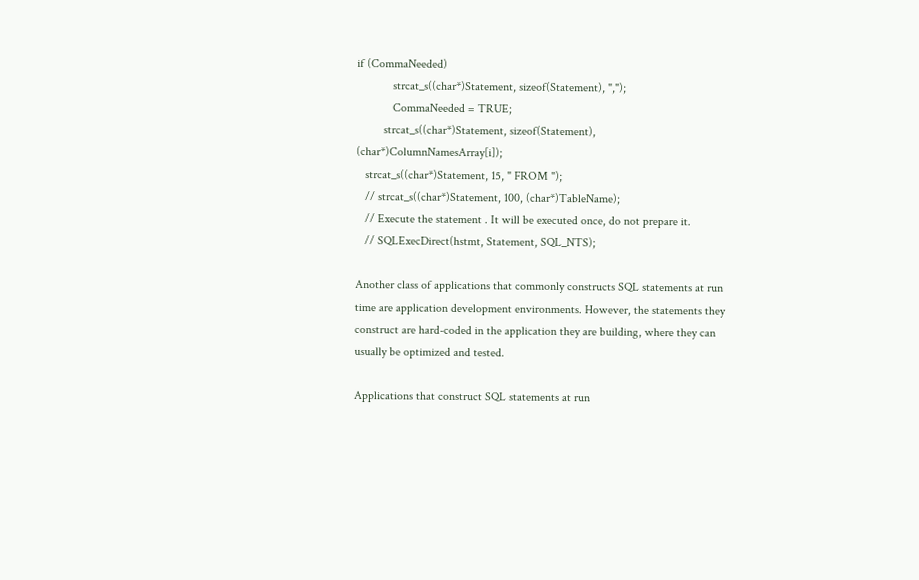if (CommaNeeded)
            strcat_s((char*)Statement, sizeof(Statement), ",");
            CommaNeeded = TRUE;
         strcat_s((char*)Statement, sizeof(Statement), (char*)ColumnNamesArray[i]);
   strcat_s((char*)Statement, 15, " FROM ");
   // strcat_s((char*)Statement, 100, (char*)TableName);
   // Execute the statement . It will be executed once, do not prepare it.
   // SQLExecDirect(hstmt, Statement, SQL_NTS);

Another class of applications that commonly constructs SQL statements at run time are application development environments. However, the statements they construct are hard-coded in the application they are building, where they can usually be optimized and tested.

Applications that construct SQL statements at run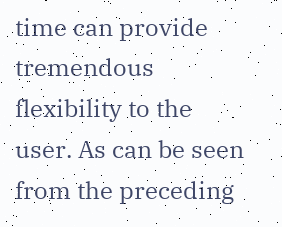time can provide tremendous flexibility to the user. As can be seen from the preceding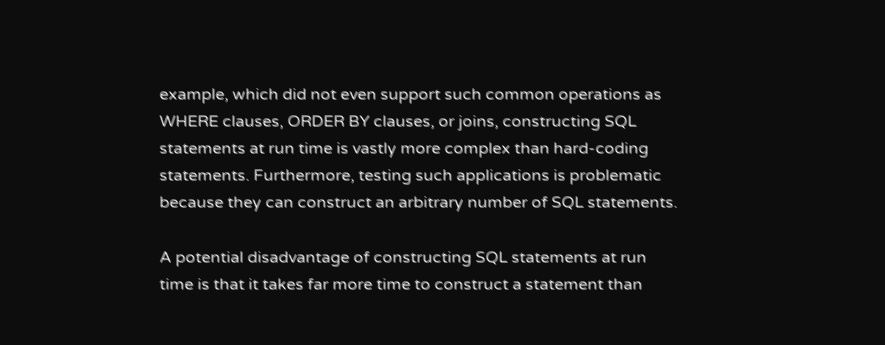example, which did not even support such common operations as WHERE clauses, ORDER BY clauses, or joins, constructing SQL statements at run time is vastly more complex than hard-coding statements. Furthermore, testing such applications is problematic because they can construct an arbitrary number of SQL statements.

A potential disadvantage of constructing SQL statements at run time is that it takes far more time to construct a statement than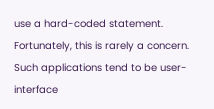use a hard-coded statement. Fortunately, this is rarely a concern. Such applications tend to be user-interface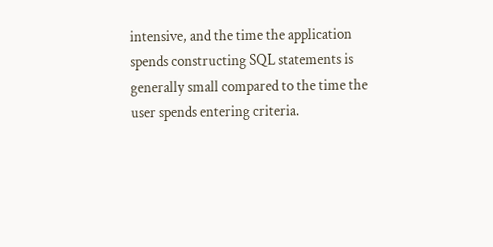intensive, and the time the application spends constructing SQL statements is generally small compared to the time the user spends entering criteria.